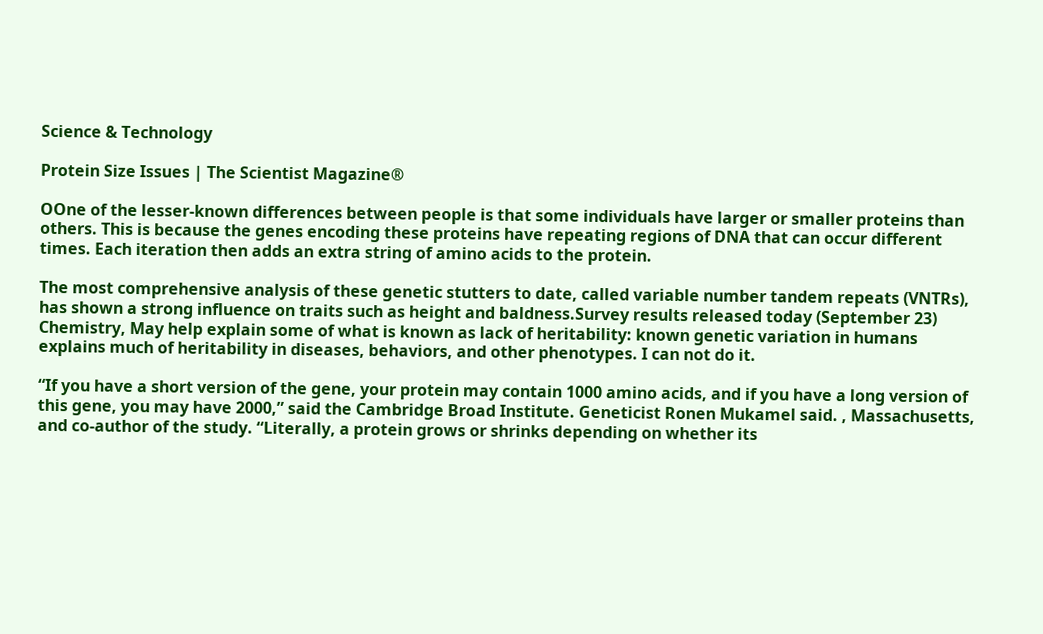Science & Technology

Protein Size Issues | The Scientist Magazine®

OOne of the lesser-known differences between people is that some individuals have larger or smaller proteins than others. This is because the genes encoding these proteins have repeating regions of DNA that can occur different times. Each iteration then adds an extra string of amino acids to the protein.

The most comprehensive analysis of these genetic stutters to date, called variable number tandem repeats (VNTRs), has shown a strong influence on traits such as height and baldness.Survey results released today (September 23) Chemistry, May help explain some of what is known as lack of heritability: known genetic variation in humans explains much of heritability in diseases, behaviors, and other phenotypes. I can not do it.

“If you have a short version of the gene, your protein may contain 1000 amino acids, and if you have a long version of this gene, you may have 2000,” said the Cambridge Broad Institute. Geneticist Ronen Mukamel said. , Massachusetts, and co-author of the study. “Literally, a protein grows or shrinks depending on whether its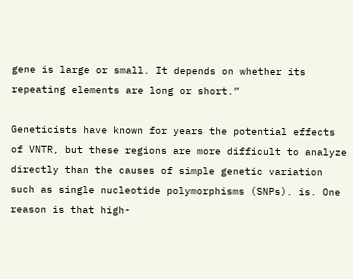gene is large or small. It depends on whether its repeating elements are long or short.”

Geneticists have known for years the potential effects of VNTR, but these regions are more difficult to analyze directly than the causes of simple genetic variation such as single nucleotide polymorphisms (SNPs). is. One reason is that high-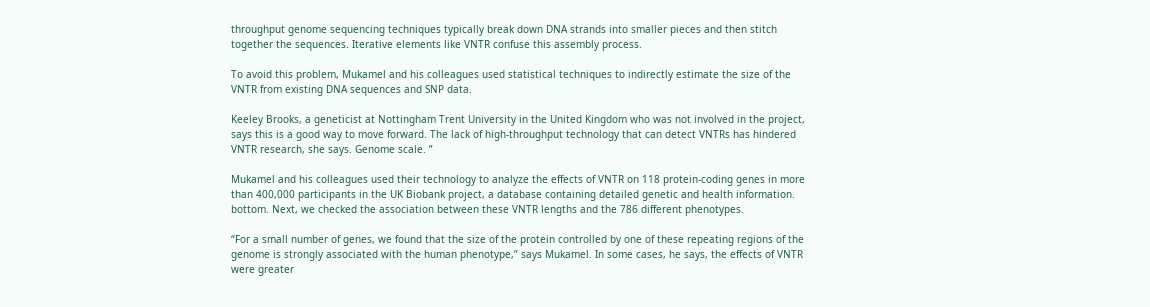throughput genome sequencing techniques typically break down DNA strands into smaller pieces and then stitch together the sequences. Iterative elements like VNTR confuse this assembly process.

To avoid this problem, Mukamel and his colleagues used statistical techniques to indirectly estimate the size of the VNTR from existing DNA sequences and SNP data.

Keeley Brooks, a geneticist at Nottingham Trent University in the United Kingdom who was not involved in the project, says this is a good way to move forward. The lack of high-throughput technology that can detect VNTRs has hindered VNTR research, she says. Genome scale. ”

Mukamel and his colleagues used their technology to analyze the effects of VNTR on 118 protein-coding genes in more than 400,000 participants in the UK Biobank project, a database containing detailed genetic and health information. bottom. Next, we checked the association between these VNTR lengths and the 786 different phenotypes.

“For a small number of genes, we found that the size of the protein controlled by one of these repeating regions of the genome is strongly associated with the human phenotype,” says Mukamel. In some cases, he says, the effects of VNTR were greater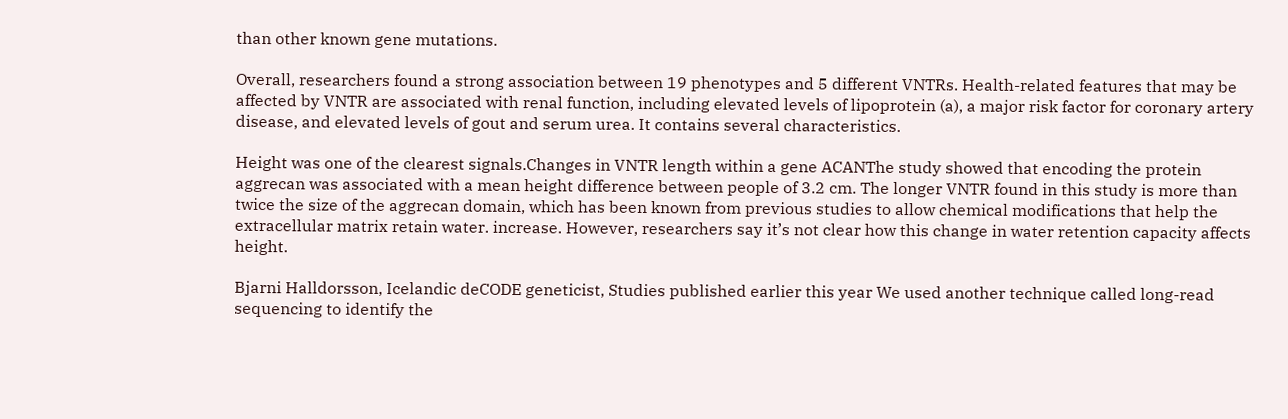than other known gene mutations.

Overall, researchers found a strong association between 19 phenotypes and 5 different VNTRs. Health-related features that may be affected by VNTR are associated with renal function, including elevated levels of lipoprotein (a), a major risk factor for coronary artery disease, and elevated levels of gout and serum urea. It contains several characteristics.

Height was one of the clearest signals.Changes in VNTR length within a gene ACANThe study showed that encoding the protein aggrecan was associated with a mean height difference between people of 3.2 cm. The longer VNTR found in this study is more than twice the size of the aggrecan domain, which has been known from previous studies to allow chemical modifications that help the extracellular matrix retain water. increase. However, researchers say it’s not clear how this change in water retention capacity affects height.

Bjarni Halldorsson, Icelandic deCODE geneticist, Studies published earlier this year We used another technique called long-read sequencing to identify the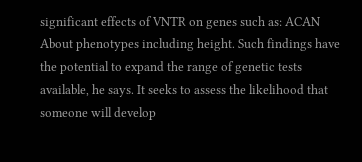significant effects of VNTR on genes such as: ACAN About phenotypes including height. Such findings have the potential to expand the range of genetic tests available, he says. It seeks to assess the likelihood that someone will develop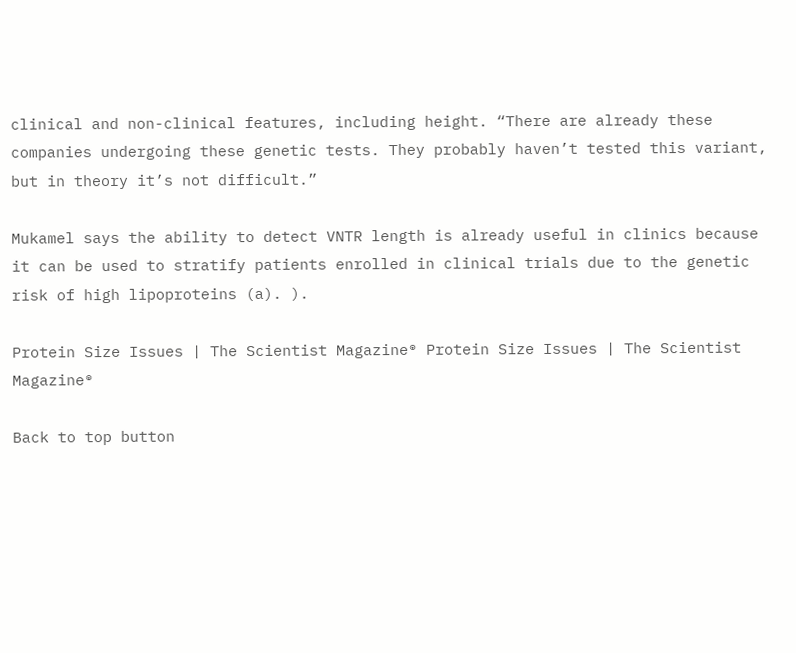clinical and non-clinical features, including height. “There are already these companies undergoing these genetic tests. They probably haven’t tested this variant, but in theory it’s not difficult.”

Mukamel says the ability to detect VNTR length is already useful in clinics because it can be used to stratify patients enrolled in clinical trials due to the genetic risk of high lipoproteins (a). ).

Protein Size Issues | The Scientist Magazine® Protein Size Issues | The Scientist Magazine®

Back to top button